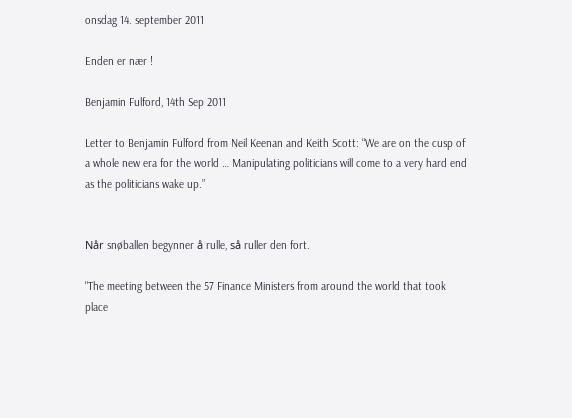onsdag 14. september 2011

Enden er nær !

Benjamin Fulford, 14th Sep 2011

Letter to Benjamin Fulford from Neil Keenan and Keith Scott: “We are on the cusp of a whole new era for the world … Manipulating politicians will come to a very hard end as the politicians wake up.”


Når snøballen begynner å rulle, så ruller den fort.

"The meeting between the 57 Finance Ministers from around the world that took place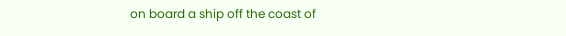on board a ship off the coast of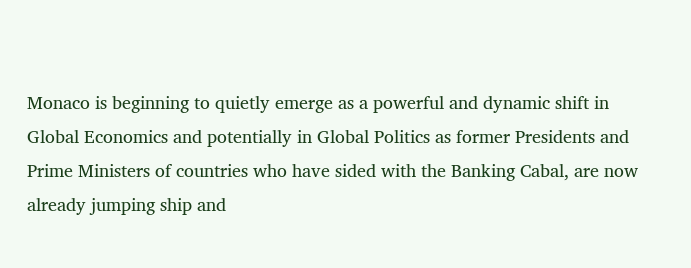Monaco is beginning to quietly emerge as a powerful and dynamic shift in Global Economics and potentially in Global Politics as former Presidents and Prime Ministers of countries who have sided with the Banking Cabal, are now already jumping ship and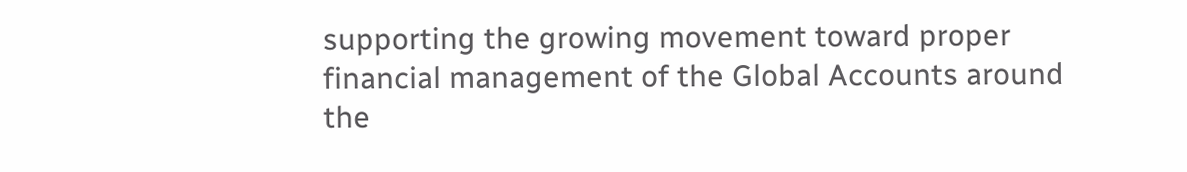supporting the growing movement toward proper financial management of the Global Accounts around the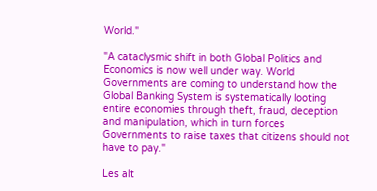World."

"A cataclysmic shift in both Global Politics and Economics is now well under way. World Governments are coming to understand how the Global Banking System is systematically looting entire economies through theft, fraud, deception and manipulation, which in turn forces Governments to raise taxes that citizens should not have to pay."

Les alt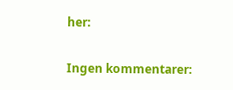her:

Ingen kommentarer: